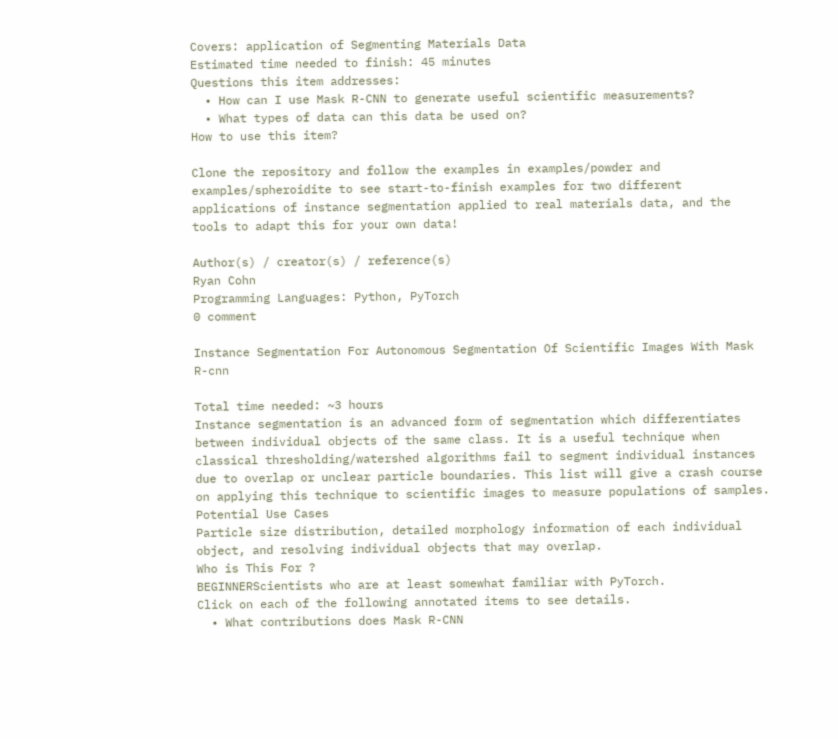Covers: application of Segmenting Materials Data
Estimated time needed to finish: 45 minutes
Questions this item addresses:
  • How can I use Mask R-CNN to generate useful scientific measurements?
  • What types of data can this data be used on?
How to use this item?

Clone the repository and follow the examples in examples/powder and examples/spheroidite to see start-to-finish examples for two different applications of instance segmentation applied to real materials data, and the tools to adapt this for your own data!

Author(s) / creator(s) / reference(s)
Ryan Cohn
Programming Languages: Python, PyTorch
0 comment

Instance Segmentation For Autonomous Segmentation Of Scientific Images With Mask R-cnn

Total time needed: ~3 hours
Instance segmentation is an advanced form of segmentation which differentiates between individual objects of the same class. It is a useful technique when classical thresholding/watershed algorithms fail to segment individual instances due to overlap or unclear particle boundaries. This list will give a crash course on applying this technique to scientific images to measure populations of samples.
Potential Use Cases
Particle size distribution, detailed morphology information of each individual object, and resolving individual objects that may overlap.
Who is This For ?
BEGINNERScientists who are at least somewhat familiar with PyTorch.
Click on each of the following annotated items to see details.
  • What contributions does Mask R-CNN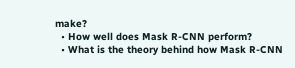make?
  • How well does Mask R-CNN perform?
  • What is the theory behind how Mask R-CNN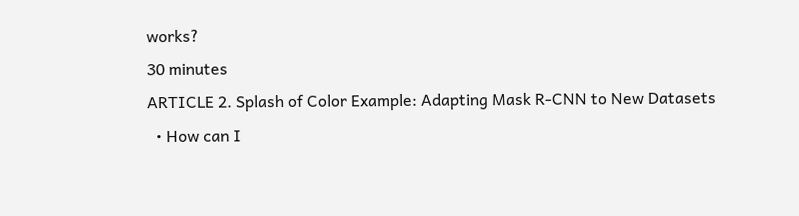works?
30 minutes
ARTICLE 2. Splash of Color Example: Adapting Mask R-CNN to New Datasets
  • How can I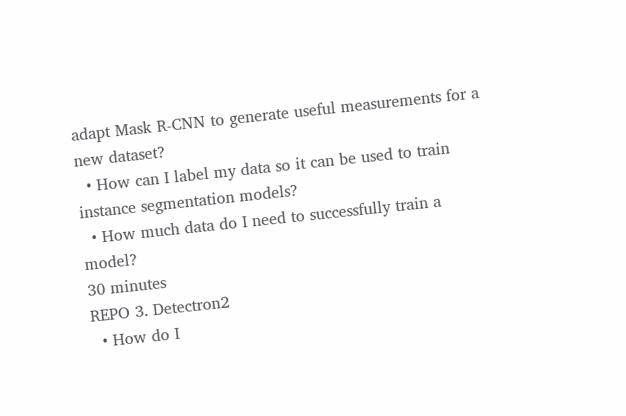adapt Mask R-CNN to generate useful measurements for a new dataset?
  • How can I label my data so it can be used to train instance segmentation models?
  • How much data do I need to successfully train a model?
30 minutes
REPO 3. Detectron2
  • How do I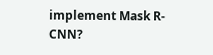implement Mask R-CNN?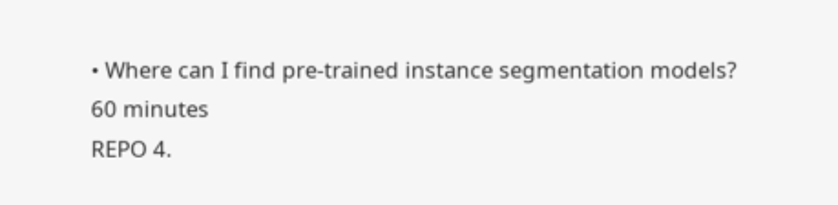• Where can I find pre-trained instance segmentation models?
60 minutes
REPO 4.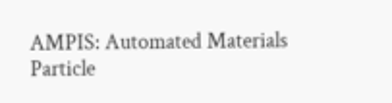AMPIS: Automated Materials Particle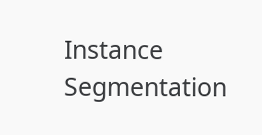Instance Segmentation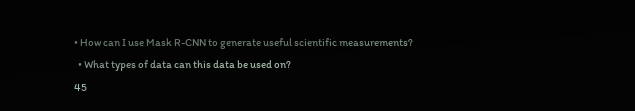• How can I use Mask R-CNN to generate useful scientific measurements?
  • What types of data can this data be used on?
45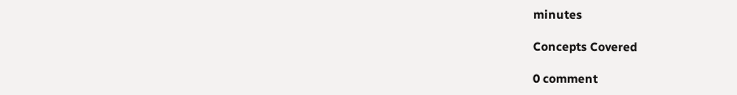minutes

Concepts Covered

0 comment